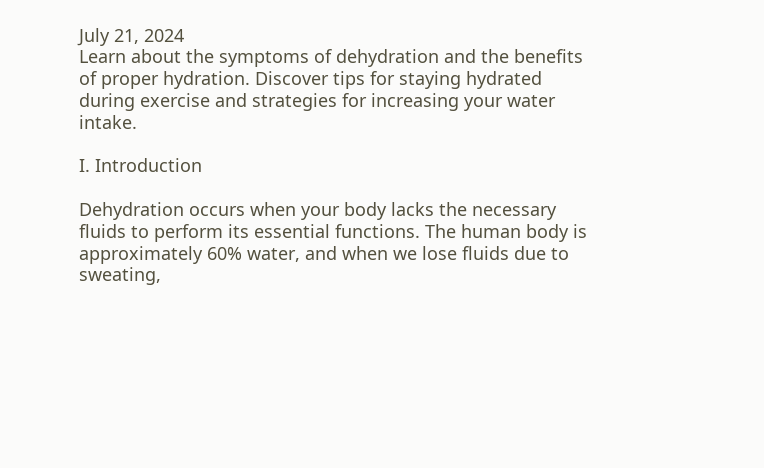July 21, 2024
Learn about the symptoms of dehydration and the benefits of proper hydration. Discover tips for staying hydrated during exercise and strategies for increasing your water intake.

I. Introduction

Dehydration occurs when your body lacks the necessary fluids to perform its essential functions. The human body is approximately 60% water, and when we lose fluids due to sweating,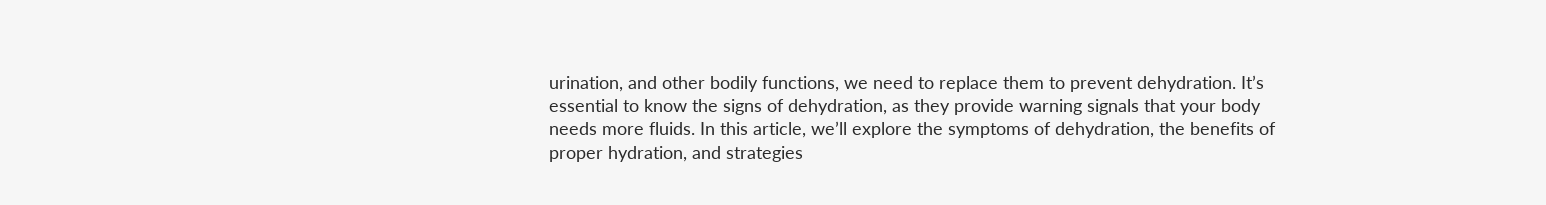urination, and other bodily functions, we need to replace them to prevent dehydration. It’s essential to know the signs of dehydration, as they provide warning signals that your body needs more fluids. In this article, we’ll explore the symptoms of dehydration, the benefits of proper hydration, and strategies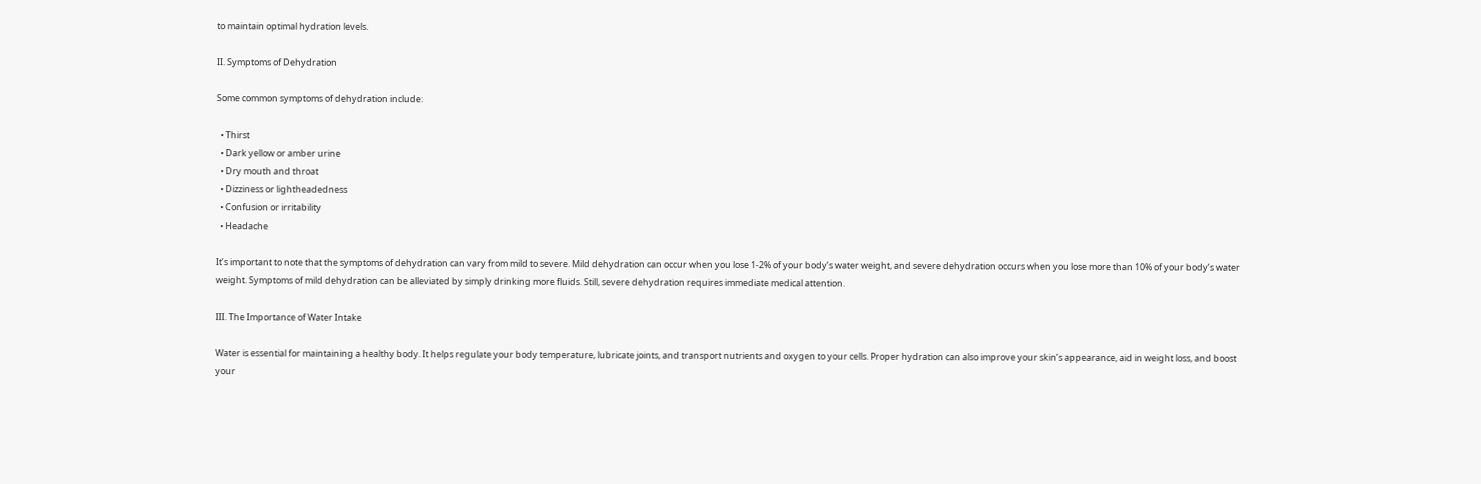to maintain optimal hydration levels.

II. Symptoms of Dehydration

Some common symptoms of dehydration include:

  • Thirst
  • Dark yellow or amber urine
  • Dry mouth and throat
  • Dizziness or lightheadedness
  • Confusion or irritability
  • Headache

It’s important to note that the symptoms of dehydration can vary from mild to severe. Mild dehydration can occur when you lose 1-2% of your body’s water weight, and severe dehydration occurs when you lose more than 10% of your body’s water weight. Symptoms of mild dehydration can be alleviated by simply drinking more fluids. Still, severe dehydration requires immediate medical attention.

III. The Importance of Water Intake

Water is essential for maintaining a healthy body. It helps regulate your body temperature, lubricate joints, and transport nutrients and oxygen to your cells. Proper hydration can also improve your skin’s appearance, aid in weight loss, and boost your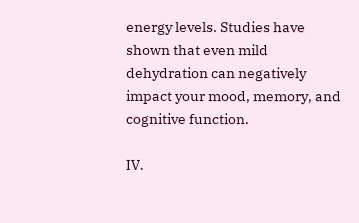energy levels. Studies have shown that even mild dehydration can negatively impact your mood, memory, and cognitive function.

IV.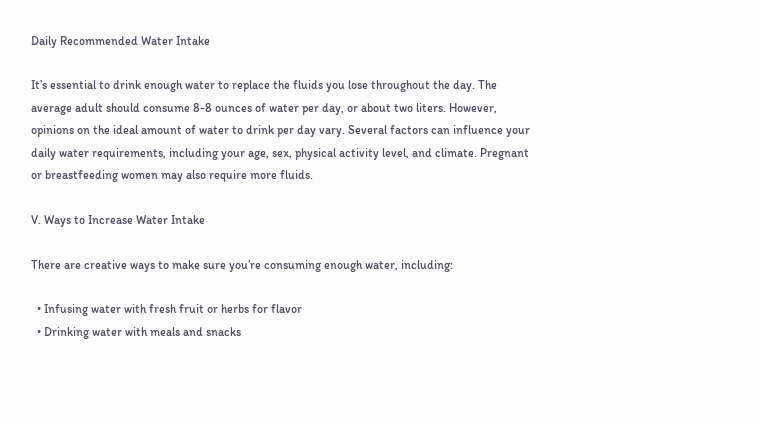Daily Recommended Water Intake

It’s essential to drink enough water to replace the fluids you lose throughout the day. The average adult should consume 8-8 ounces of water per day, or about two liters. However, opinions on the ideal amount of water to drink per day vary. Several factors can influence your daily water requirements, including your age, sex, physical activity level, and climate. Pregnant or breastfeeding women may also require more fluids.

V. Ways to Increase Water Intake

There are creative ways to make sure you’re consuming enough water, including:

  • Infusing water with fresh fruit or herbs for flavor
  • Drinking water with meals and snacks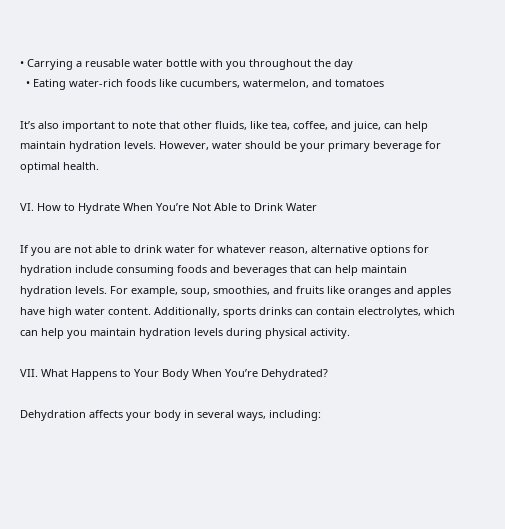• Carrying a reusable water bottle with you throughout the day
  • Eating water-rich foods like cucumbers, watermelon, and tomatoes

It’s also important to note that other fluids, like tea, coffee, and juice, can help maintain hydration levels. However, water should be your primary beverage for optimal health.

VI. How to Hydrate When You’re Not Able to Drink Water

If you are not able to drink water for whatever reason, alternative options for hydration include consuming foods and beverages that can help maintain hydration levels. For example, soup, smoothies, and fruits like oranges and apples have high water content. Additionally, sports drinks can contain electrolytes, which can help you maintain hydration levels during physical activity.

VII. What Happens to Your Body When You’re Dehydrated?

Dehydration affects your body in several ways, including: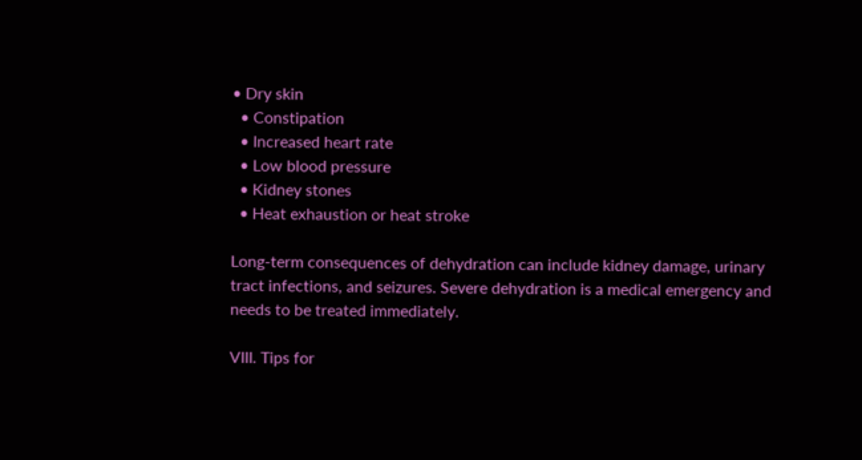• Dry skin
  • Constipation
  • Increased heart rate
  • Low blood pressure
  • Kidney stones
  • Heat exhaustion or heat stroke

Long-term consequences of dehydration can include kidney damage, urinary tract infections, and seizures. Severe dehydration is a medical emergency and needs to be treated immediately.

VIII. Tips for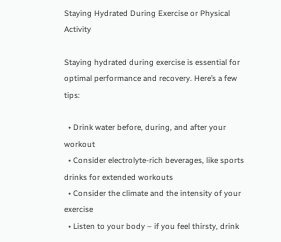Staying Hydrated During Exercise or Physical Activity

Staying hydrated during exercise is essential for optimal performance and recovery. Here’s a few tips:

  • Drink water before, during, and after your workout
  • Consider electrolyte-rich beverages, like sports drinks for extended workouts
  • Consider the climate and the intensity of your exercise
  • Listen to your body – if you feel thirsty, drink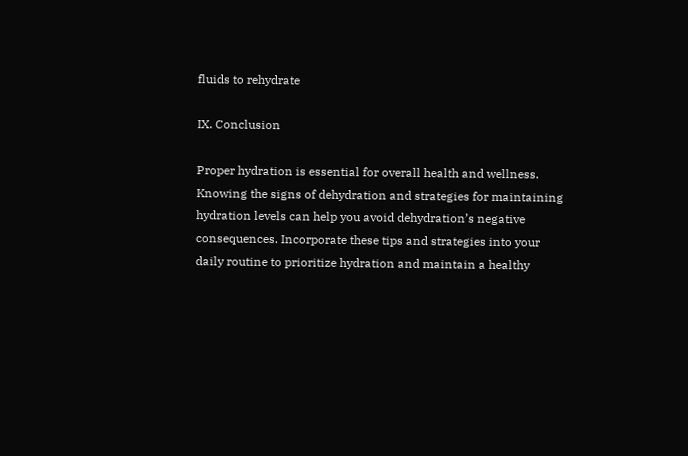fluids to rehydrate

IX. Conclusion

Proper hydration is essential for overall health and wellness. Knowing the signs of dehydration and strategies for maintaining hydration levels can help you avoid dehydration’s negative consequences. Incorporate these tips and strategies into your daily routine to prioritize hydration and maintain a healthy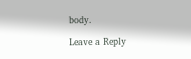body.

Leave a Reply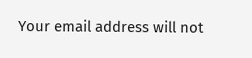Your email address will not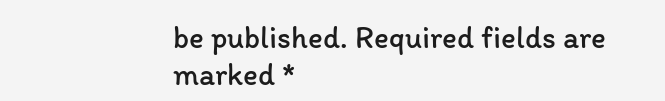be published. Required fields are marked *